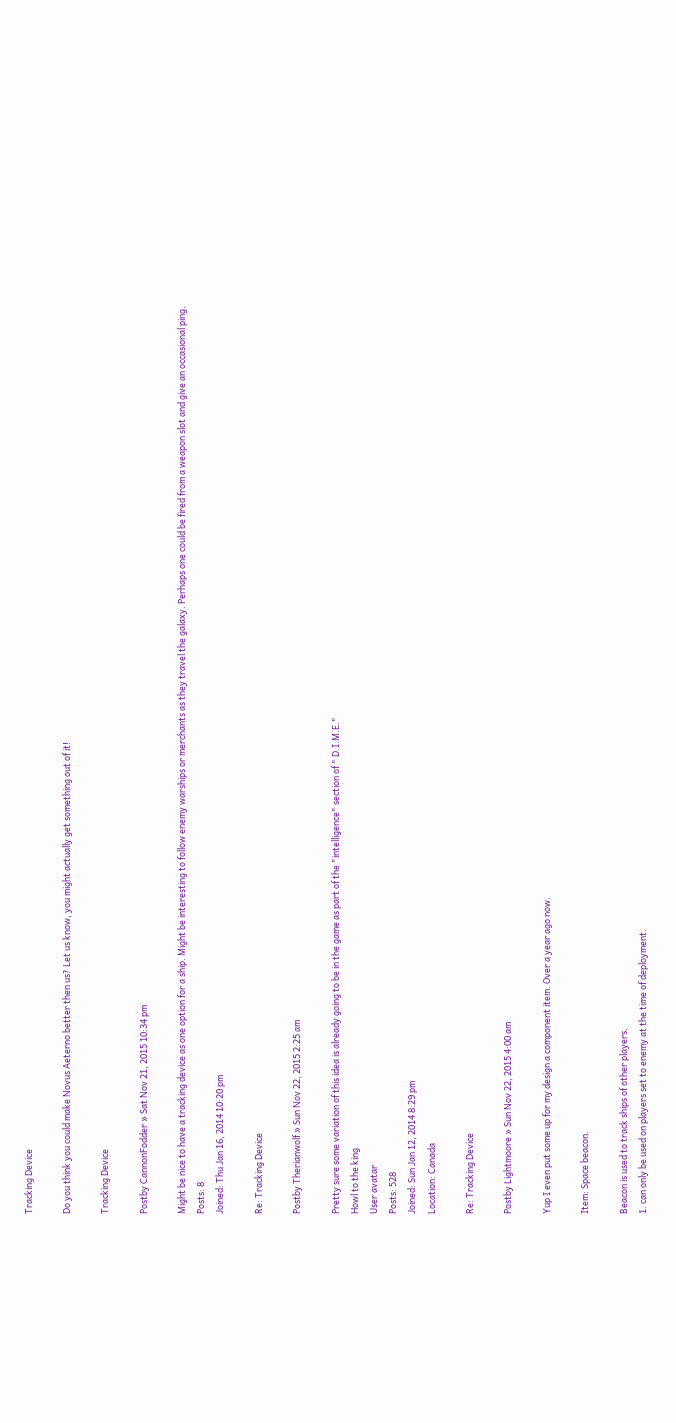Tracking Device

Do you think you could make Novus Aeterno better then us? Let us know, you might actually get something out of it!

Tracking Device

Postby CannonFodder » Sat Nov 21, 2015 10:34 pm

Might be nice to have a tracking device as one option for a ship. Might be interesting to follow enemy warships or merchants as they travel the galaxy. Perhaps one could be fired from a weapon slot and give an occasional ping.
Posts: 8
Joined: Thu Jan 16, 2014 10:20 pm

Re: Tracking Device

Postby Therianwolf » Sun Nov 22, 2015 2:25 am

Pretty sure some variation of this idea is already going to be in the game as part of the "intelligence" section of " D.I.M.E."
Howl to the king
User avatar
Posts: 528
Joined: Sun Jan 12, 2014 8:29 pm
Location: Canada

Re: Tracking Device

Postby Lightmoore » Sun Nov 22, 2015 4:00 am

Yup I even put some up for my design a component item. Over a year ago now.

Item: Space beacon.

Beacon is used to track ships of other players.
1. can only be used on players set to enemy at the time of deployment.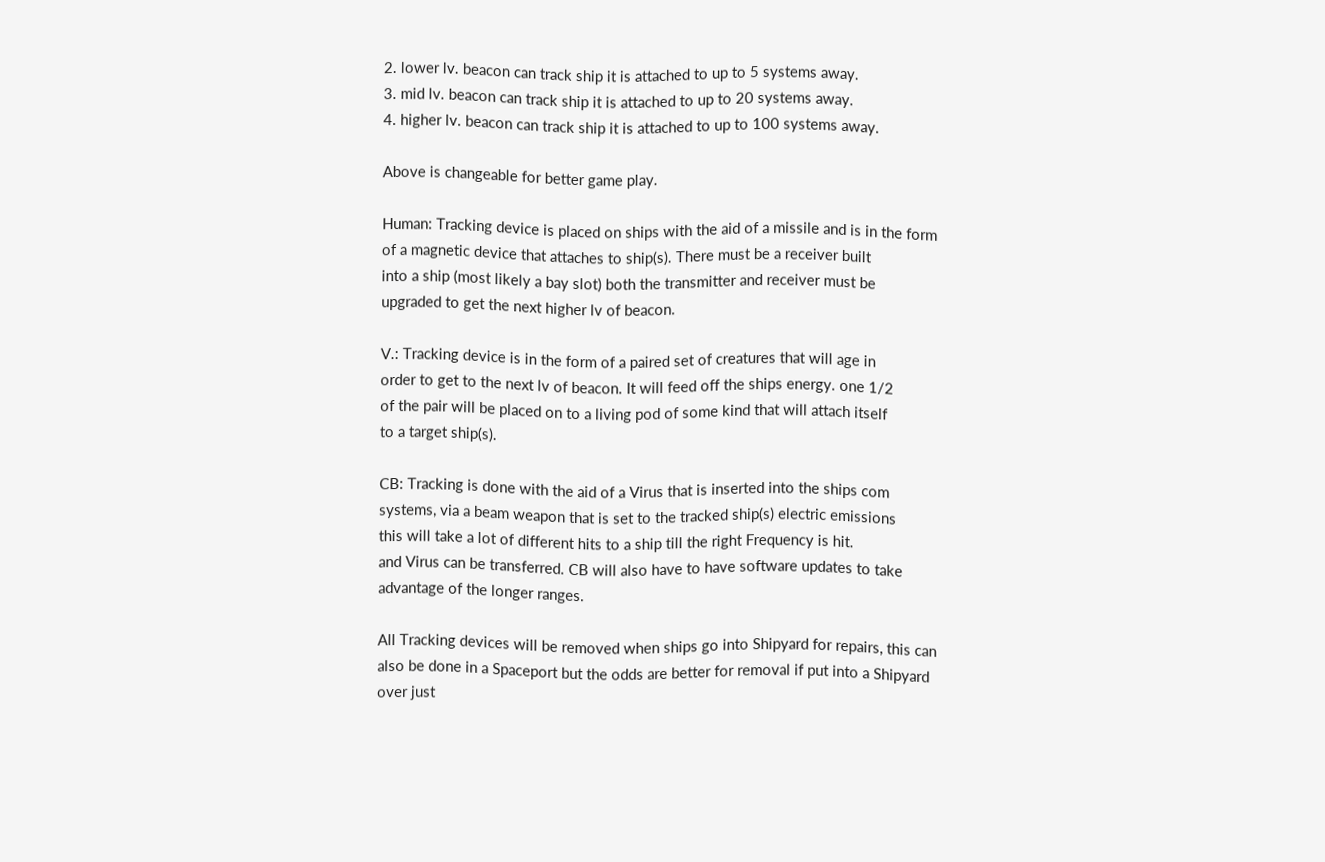2. lower lv. beacon can track ship it is attached to up to 5 systems away.
3. mid lv. beacon can track ship it is attached to up to 20 systems away.
4. higher lv. beacon can track ship it is attached to up to 100 systems away.

Above is changeable for better game play.

Human: Tracking device is placed on ships with the aid of a missile and is in the form
of a magnetic device that attaches to ship(s). There must be a receiver built
into a ship (most likely a bay slot) both the transmitter and receiver must be
upgraded to get the next higher lv of beacon.

V.: Tracking device is in the form of a paired set of creatures that will age in
order to get to the next lv of beacon. It will feed off the ships energy. one 1/2
of the pair will be placed on to a living pod of some kind that will attach itself
to a target ship(s).

CB: Tracking is done with the aid of a Virus that is inserted into the ships com
systems, via a beam weapon that is set to the tracked ship(s) electric emissions
this will take a lot of different hits to a ship till the right Frequency is hit.
and Virus can be transferred. CB will also have to have software updates to take
advantage of the longer ranges.

All Tracking devices will be removed when ships go into Shipyard for repairs, this can
also be done in a Spaceport but the odds are better for removal if put into a Shipyard
over just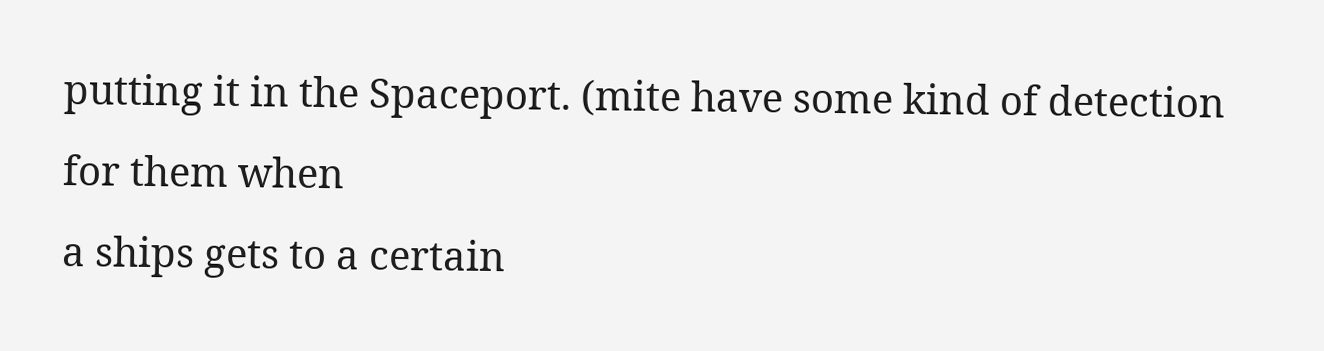putting it in the Spaceport. (mite have some kind of detection for them when
a ships gets to a certain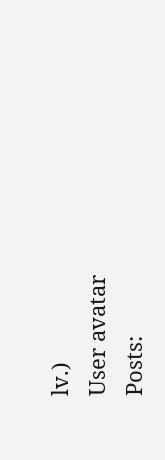lv.)
User avatar
Posts: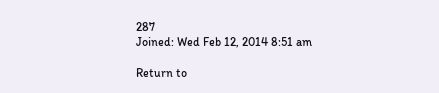287
Joined: Wed Feb 12, 2014 8:51 am

Return to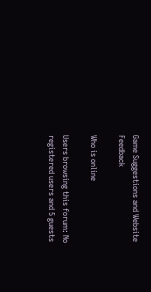Game Suggestions and Website Feedback

Who is online

Users browsing this forum: No registered users and 5 guests